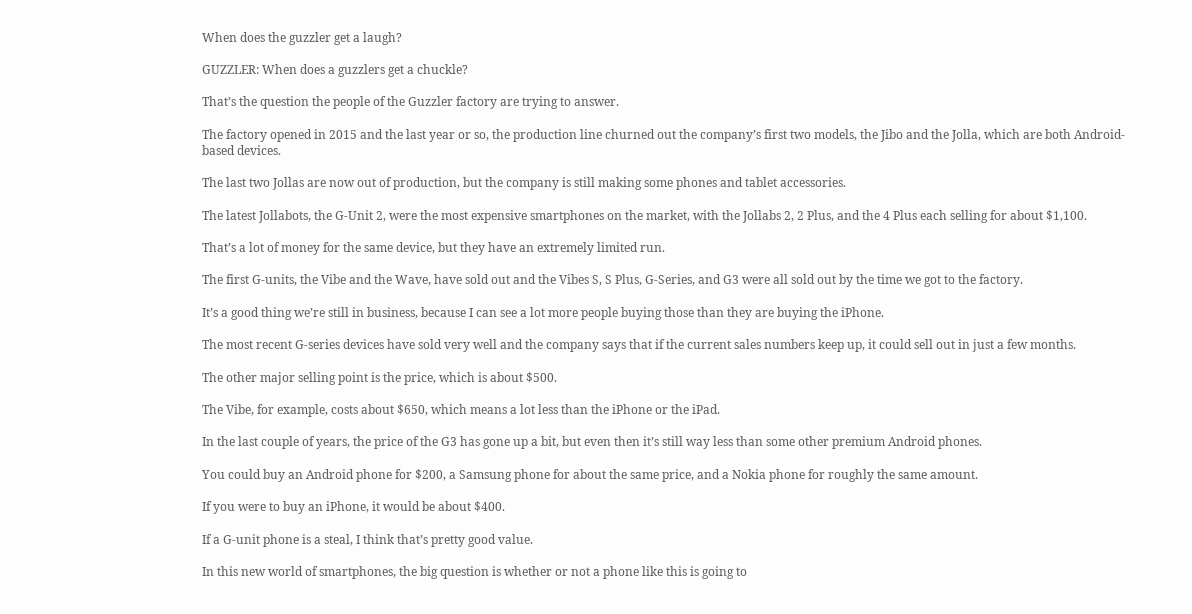When does the guzzler get a laugh?

GUZZLER: When does a guzzlers get a chuckle?

That’s the question the people of the Guzzler factory are trying to answer.

The factory opened in 2015 and the last year or so, the production line churned out the company’s first two models, the Jibo and the Jolla, which are both Android-based devices.

The last two Jollas are now out of production, but the company is still making some phones and tablet accessories.

The latest Jollabots, the G-Unit 2, were the most expensive smartphones on the market, with the Jollabs 2, 2 Plus, and the 4 Plus each selling for about $1,100.

That’s a lot of money for the same device, but they have an extremely limited run.

The first G-units, the Vibe and the Wave, have sold out and the Vibes S, S Plus, G-Series, and G3 were all sold out by the time we got to the factory.

It’s a good thing we’re still in business, because I can see a lot more people buying those than they are buying the iPhone.

The most recent G-series devices have sold very well and the company says that if the current sales numbers keep up, it could sell out in just a few months.

The other major selling point is the price, which is about $500.

The Vibe, for example, costs about $650, which means a lot less than the iPhone or the iPad.

In the last couple of years, the price of the G3 has gone up a bit, but even then it’s still way less than some other premium Android phones.

You could buy an Android phone for $200, a Samsung phone for about the same price, and a Nokia phone for roughly the same amount.

If you were to buy an iPhone, it would be about $400.

If a G-unit phone is a steal, I think that’s pretty good value.

In this new world of smartphones, the big question is whether or not a phone like this is going to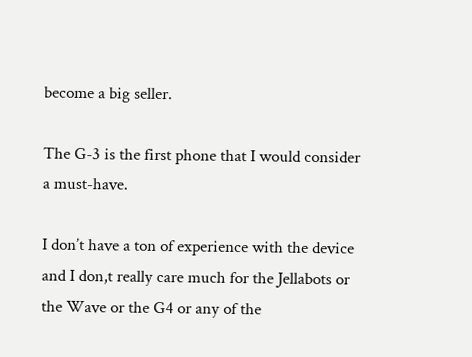become a big seller.

The G-3 is the first phone that I would consider a must-have.

I don’t have a ton of experience with the device and I don,t really care much for the Jellabots or the Wave or the G4 or any of the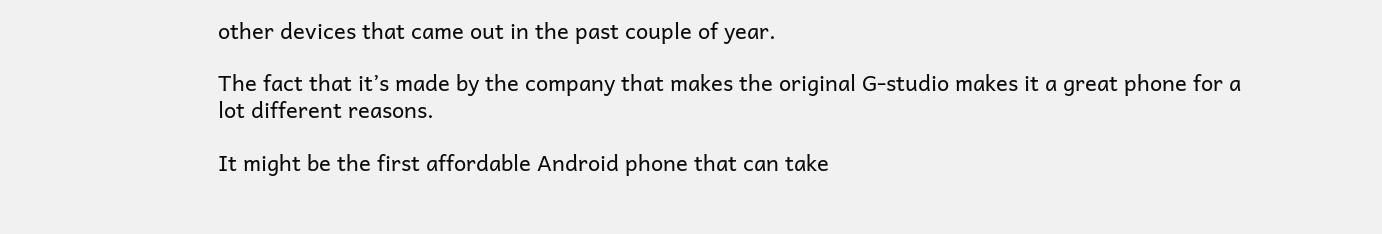other devices that came out in the past couple of year.

The fact that it’s made by the company that makes the original G-studio makes it a great phone for a lot different reasons.

It might be the first affordable Android phone that can take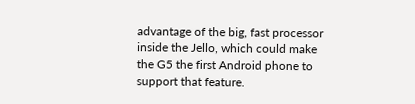advantage of the big, fast processor inside the Jello, which could make the G5 the first Android phone to support that feature.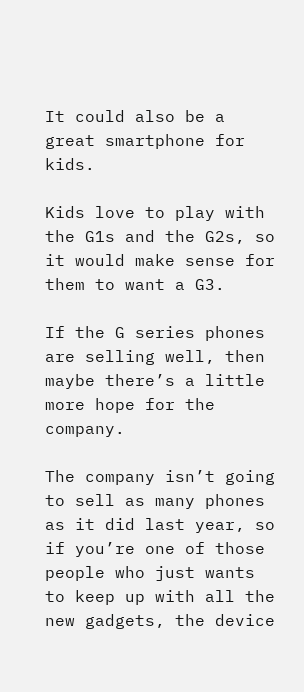It could also be a great smartphone for kids.

Kids love to play with the G1s and the G2s, so it would make sense for them to want a G3.

If the G series phones are selling well, then maybe there’s a little more hope for the company.

The company isn’t going to sell as many phones as it did last year, so if you’re one of those people who just wants to keep up with all the new gadgets, the device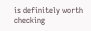is definitely worth checking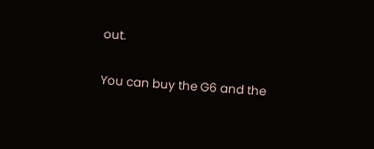out.

You can buy the G6 and the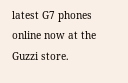latest G7 phones online now at the Guzzi store.